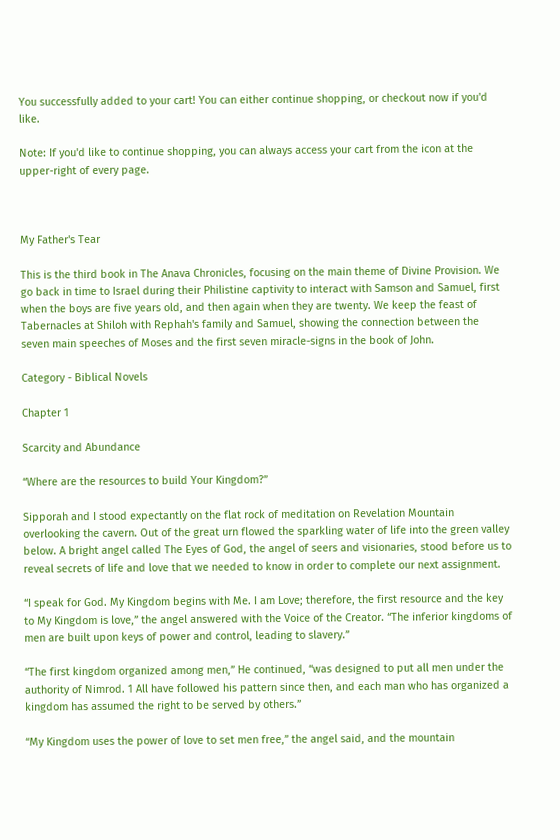You successfully added to your cart! You can either continue shopping, or checkout now if you'd like.

Note: If you'd like to continue shopping, you can always access your cart from the icon at the upper-right of every page.



My Father's Tear

This is the third book in The Anava Chronicles, focusing on the main theme of Divine Provision. We go back in time to Israel during their Philistine captivity to interact with Samson and Samuel, first when the boys are five years old, and then again when they are twenty. We keep the feast of Tabernacles at Shiloh with Rephah's family and Samuel, showing the connection between the seven main speeches of Moses and the first seven miracle-signs in the book of John.

Category - Biblical Novels

Chapter 1

Scarcity and Abundance

“Where are the resources to build Your Kingdom?”

Sipporah and I stood expectantly on the flat rock of meditation on Revelation Mountain overlooking the cavern. Out of the great urn flowed the sparkling water of life into the green valley below. A bright angel called The Eyes of God, the angel of seers and visionaries, stood before us to reveal secrets of life and love that we needed to know in order to complete our next assignment.

“I speak for God. My Kingdom begins with Me. I am Love; therefore, the first resource and the key to My Kingdom is love,” the angel answered with the Voice of the Creator. “The inferior kingdoms of men are built upon keys of power and control, leading to slavery.”

“The first kingdom organized among men,” He continued, “was designed to put all men under the authority of Nimrod. 1 All have followed his pattern since then, and each man who has organized a kingdom has assumed the right to be served by others.”

“My Kingdom uses the power of love to set men free,” the angel said, and the mountain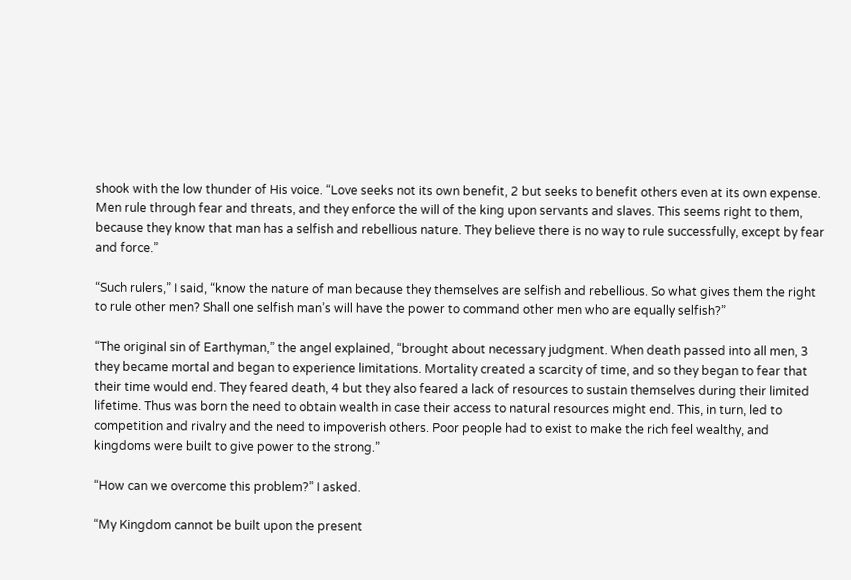shook with the low thunder of His voice. “Love seeks not its own benefit, 2 but seeks to benefit others even at its own expense. Men rule through fear and threats, and they enforce the will of the king upon servants and slaves. This seems right to them, because they know that man has a selfish and rebellious nature. They believe there is no way to rule successfully, except by fear and force.”

“Such rulers,” I said, “know the nature of man because they themselves are selfish and rebellious. So what gives them the right to rule other men? Shall one selfish man’s will have the power to command other men who are equally selfish?”

“The original sin of Earthyman,” the angel explained, “brought about necessary judgment. When death passed into all men, 3 they became mortal and began to experience limitations. Mortality created a scarcity of time, and so they began to fear that their time would end. They feared death, 4 but they also feared a lack of resources to sustain themselves during their limited lifetime. Thus was born the need to obtain wealth in case their access to natural resources might end. This, in turn, led to competition and rivalry and the need to impoverish others. Poor people had to exist to make the rich feel wealthy, and kingdoms were built to give power to the strong.”

“How can we overcome this problem?” I asked.

“My Kingdom cannot be built upon the present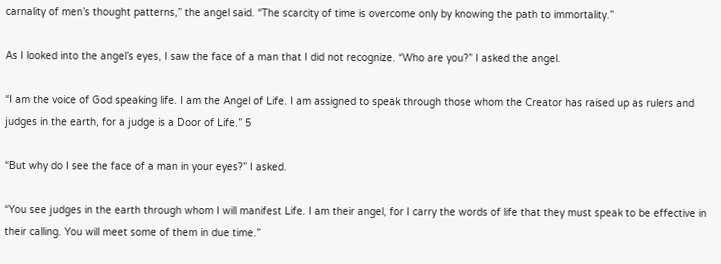carnality of men’s thought patterns,” the angel said. “The scarcity of time is overcome only by knowing the path to immortality.”

As I looked into the angel’s eyes, I saw the face of a man that I did not recognize. “Who are you?” I asked the angel.

“I am the voice of God speaking life. I am the Angel of Life. I am assigned to speak through those whom the Creator has raised up as rulers and judges in the earth, for a judge is a Door of Life.” 5

“But why do I see the face of a man in your eyes?” I asked.

“You see judges in the earth through whom I will manifest Life. I am their angel, for I carry the words of life that they must speak to be effective in their calling. You will meet some of them in due time.”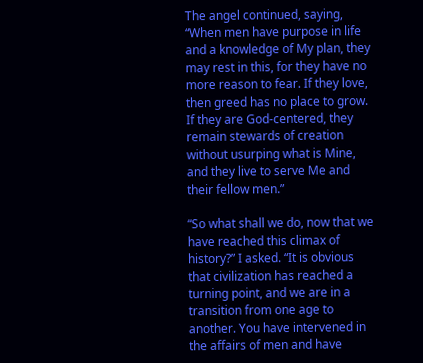The angel continued, saying, “When men have purpose in life and a knowledge of My plan, they may rest in this, for they have no more reason to fear. If they love, then greed has no place to grow. If they are God-centered, they remain stewards of creation without usurping what is Mine, and they live to serve Me and their fellow men.”

“So what shall we do, now that we have reached this climax of history?” I asked. “It is obvious that civilization has reached a turning point, and we are in a transition from one age to another. You have intervened in the affairs of men and have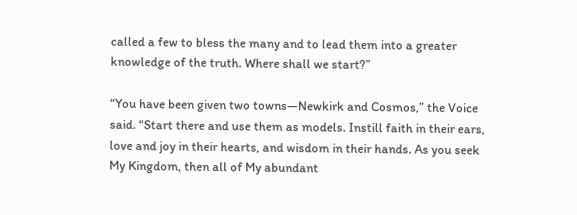called a few to bless the many and to lead them into a greater knowledge of the truth. Where shall we start?”

“You have been given two towns—Newkirk and Cosmos,” the Voice said. “Start there and use them as models. Instill faith in their ears, love and joy in their hearts, and wisdom in their hands. As you seek My Kingdom, then all of My abundant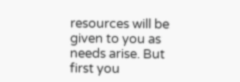resources will be given to you as needs arise. But first you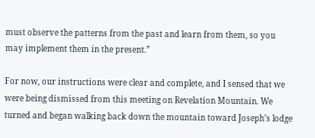must observe the patterns from the past and learn from them, so you may implement them in the present.”

For now, our instructions were clear and complete, and I sensed that we were being dismissed from this meeting on Revelation Mountain. We turned and began walking back down the mountain toward Joseph’s lodge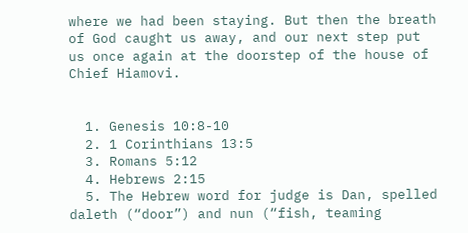where we had been staying. But then the breath of God caught us away, and our next step put us once again at the doorstep of the house of Chief Hiamovi.


  1. Genesis 10:8-10
  2. 1 Corinthians 13:5
  3. Romans 5:12
  4. Hebrews 2:15
  5. The Hebrew word for judge is Dan, spelled daleth (“door”) and nun (“fish, teaming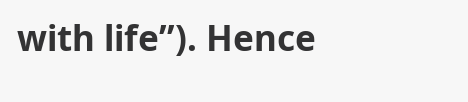with life”). Hence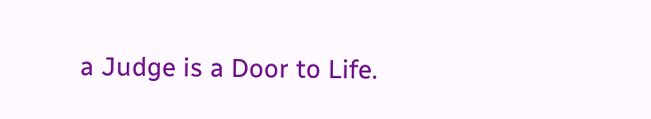a Judge is a Door to Life.